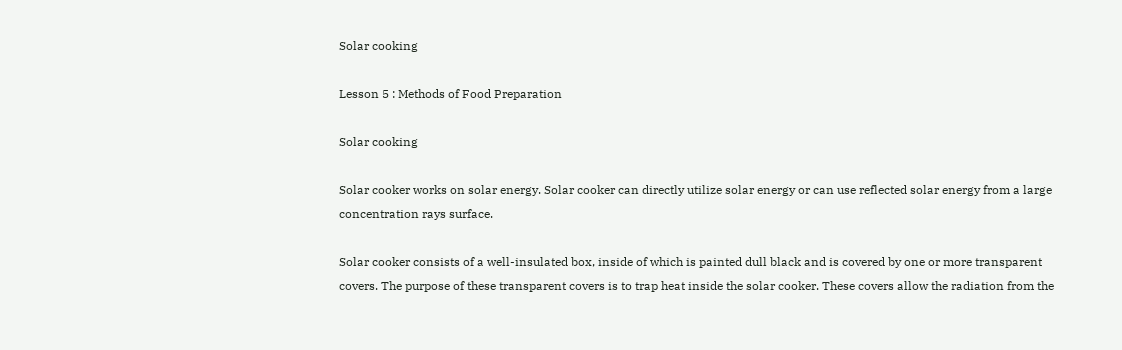Solar cooking

Lesson 5 : Methods of Food Preparation

Solar cooking

Solar cooker works on solar energy. Solar cooker can directly utilize solar energy or can use reflected solar energy from a large concentration rays surface.

Solar cooker consists of a well-insulated box, inside of which is painted dull black and is covered by one or more transparent covers. The purpose of these transparent covers is to trap heat inside the solar cooker. These covers allow the radiation from the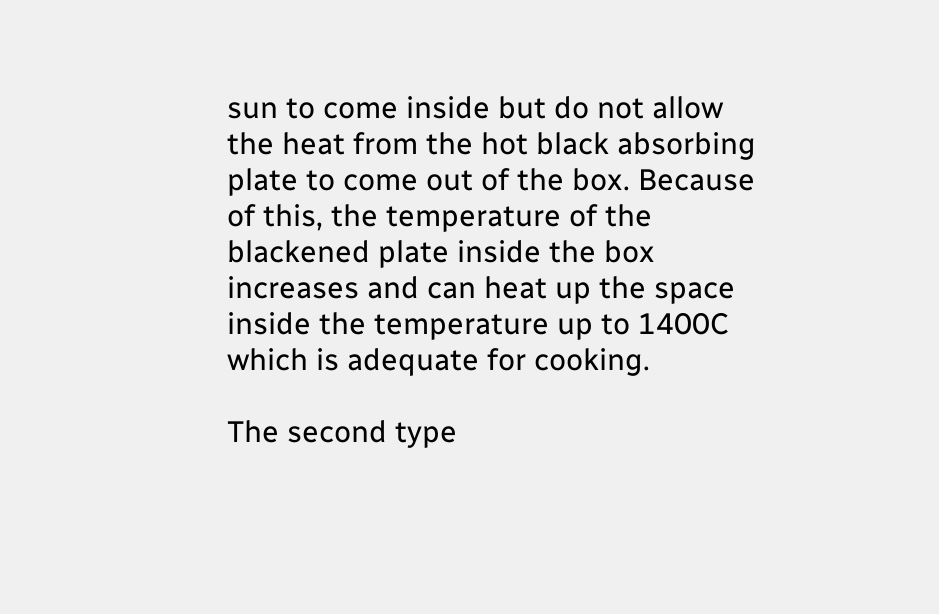sun to come inside but do not allow the heat from the hot black absorbing plate to come out of the box. Because of this, the temperature of the blackened plate inside the box increases and can heat up the space inside the temperature up to 1400C which is adequate for cooking.

The second type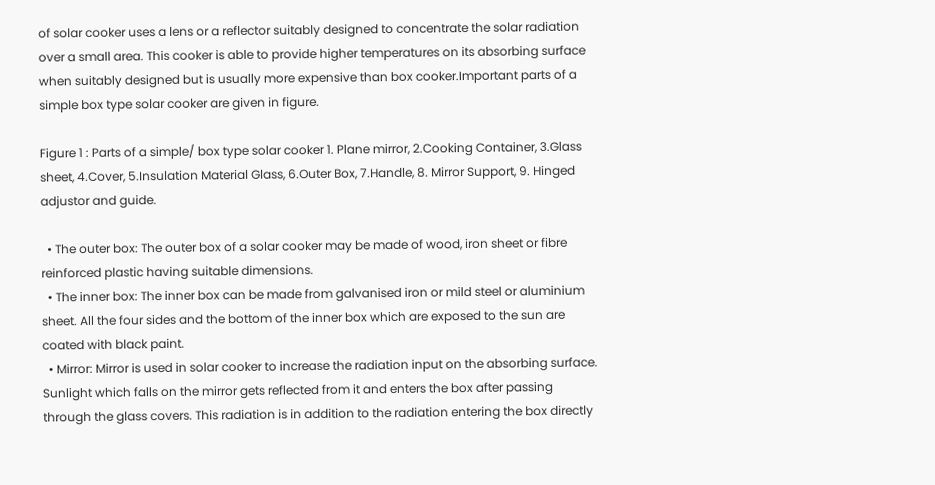of solar cooker uses a lens or a reflector suitably designed to concentrate the solar radiation over a small area. This cooker is able to provide higher temperatures on its absorbing surface when suitably designed but is usually more expensive than box cooker.Important parts of a simple box type solar cooker are given in figure.

Figure 1 : Parts of a simple/ box type solar cooker 1. Plane mirror, 2.Cooking Container, 3.Glass sheet, 4.Cover, 5.Insulation Material Glass, 6.Outer Box, 7.Handle, 8. Mirror Support, 9. Hinged adjustor and guide.

  • The outer box: The outer box of a solar cooker may be made of wood, iron sheet or fibre reinforced plastic having suitable dimensions.
  • The inner box: The inner box can be made from galvanised iron or mild steel or aluminium sheet. All the four sides and the bottom of the inner box which are exposed to the sun are coated with black paint.
  • Mirror: Mirror is used in solar cooker to increase the radiation input on the absorbing surface. Sunlight which falls on the mirror gets reflected from it and enters the box after passing through the glass covers. This radiation is in addition to the radiation entering the box directly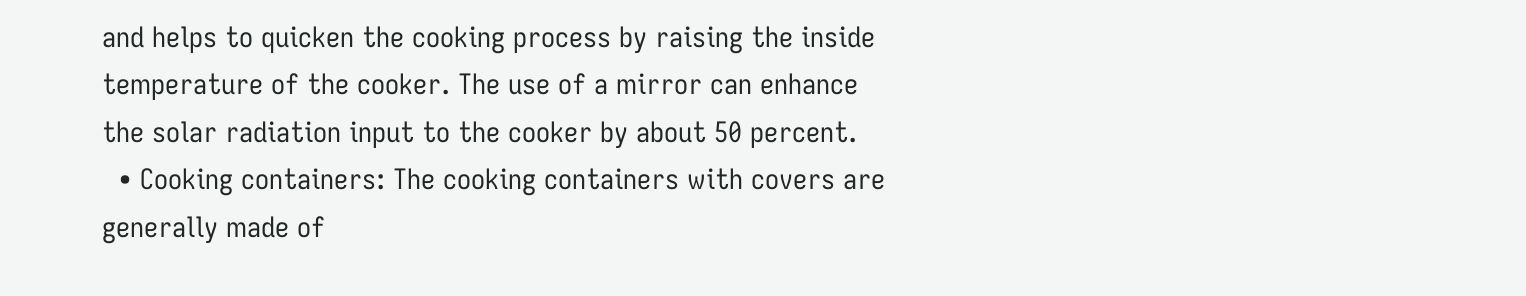and helps to quicken the cooking process by raising the inside temperature of the cooker. The use of a mirror can enhance the solar radiation input to the cooker by about 50 percent.
  • Cooking containers: The cooking containers with covers are generally made of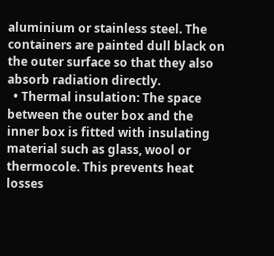aluminium or stainless steel. The containers are painted dull black on the outer surface so that they also absorb radiation directly.
  • Thermal insulation: The space between the outer box and the inner box is fitted with insulating material such as glass, wool or thermocole. This prevents heat losses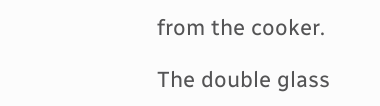from the cooker.

The double glass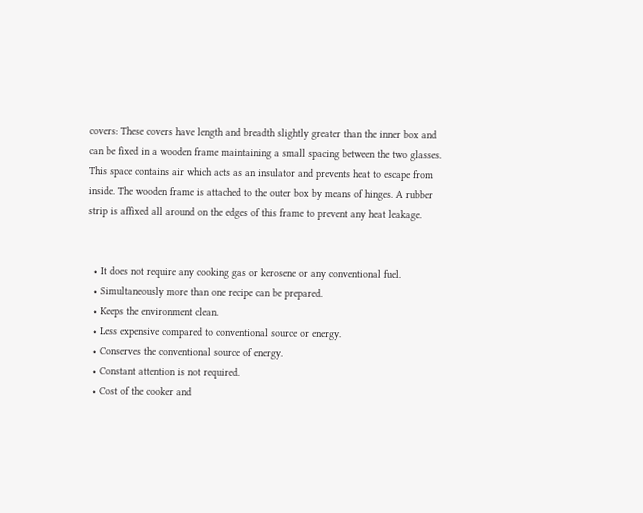covers: These covers have length and breadth slightly greater than the inner box and can be fixed in a wooden frame maintaining a small spacing between the two glasses. This space contains air which acts as an insulator and prevents heat to escape from inside. The wooden frame is attached to the outer box by means of hinges. A rubber strip is affixed all around on the edges of this frame to prevent any heat leakage.


  • It does not require any cooking gas or kerosene or any conventional fuel.
  • Simultaneously more than one recipe can be prepared.
  • Keeps the environment clean.
  • Less expensive compared to conventional source or energy.
  • Conserves the conventional source of energy.
  • Constant attention is not required.
  • Cost of the cooker and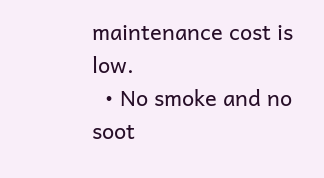maintenance cost is low.
  • No smoke and no soot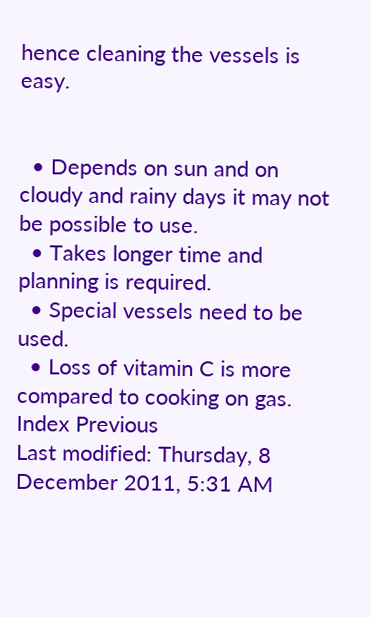hence cleaning the vessels is easy.


  • Depends on sun and on cloudy and rainy days it may not be possible to use.
  • Takes longer time and planning is required.
  • Special vessels need to be used.
  • Loss of vitamin C is more compared to cooking on gas.
Index Previous
Last modified: Thursday, 8 December 2011, 5:31 AM